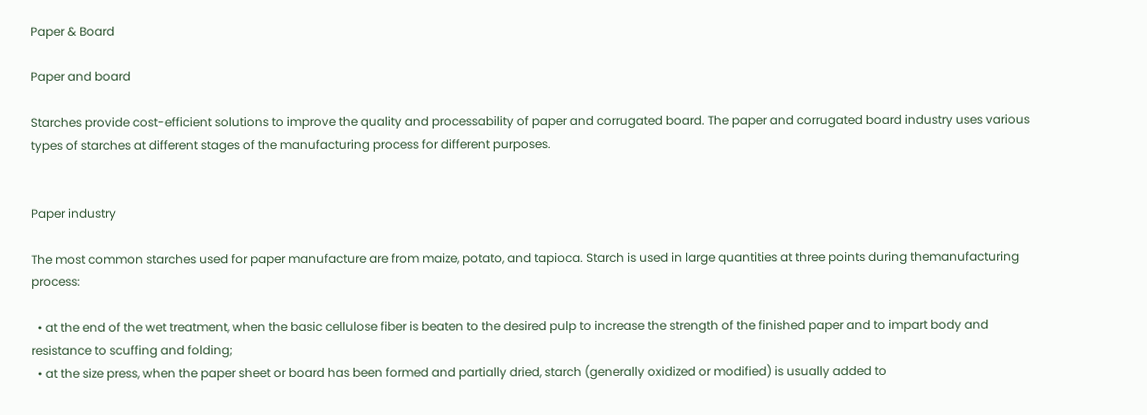Paper & Board

Paper and board

Starches provide cost-efficient solutions to improve the quality and processability of paper and corrugated board. The paper and corrugated board industry uses various types of starches at different stages of the manufacturing process for different purposes.


Paper industry

The most common starches used for paper manufacture are from maize, potato, and tapioca. Starch is used in large quantities at three points during themanufacturing process:

  • at the end of the wet treatment, when the basic cellulose fiber is beaten to the desired pulp to increase the strength of the finished paper and to impart body and resistance to scuffing and folding;
  • at the size press, when the paper sheet or board has been formed and partially dried, starch (generally oxidized or modified) is usually added to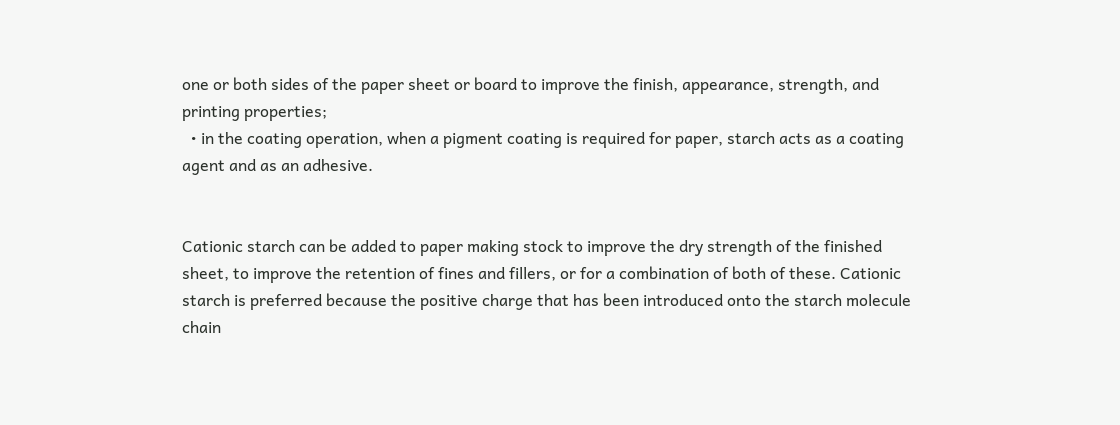one or both sides of the paper sheet or board to improve the finish, appearance, strength, and printing properties;
  • in the coating operation, when a pigment coating is required for paper, starch acts as a coating agent and as an adhesive.


Cationic starch can be added to paper making stock to improve the dry strength of the finished sheet, to improve the retention of fines and fillers, or for a combination of both of these. Cationic starch is preferred because the positive charge that has been introduced onto the starch molecule chain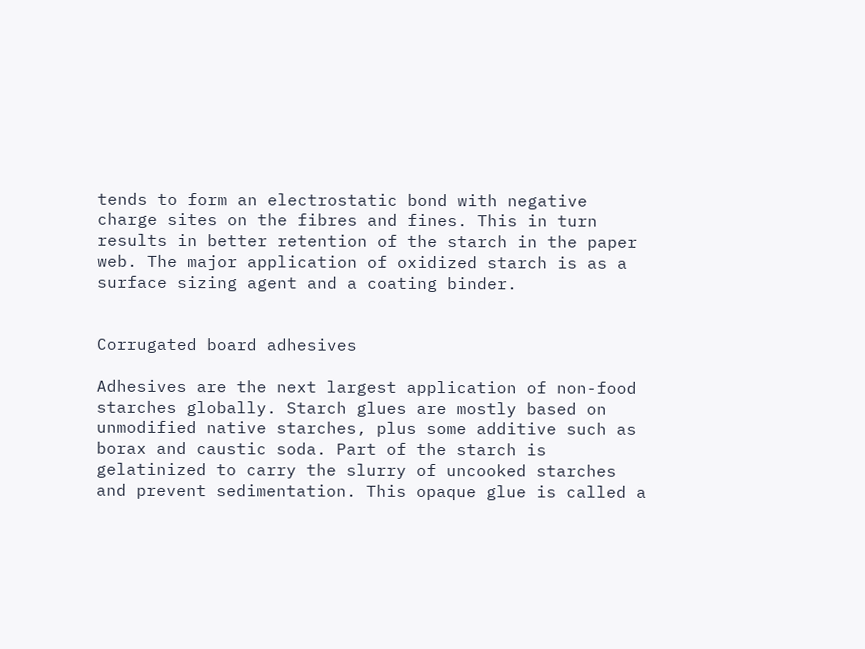tends to form an electrostatic bond with negative charge sites on the fibres and fines. This in turn results in better retention of the starch in the paper web. The major application of oxidized starch is as a surface sizing agent and a coating binder.


Corrugated board adhesives

Adhesives are the next largest application of non-food starches globally. Starch glues are mostly based on unmodified native starches, plus some additive such as borax and caustic soda. Part of the starch is gelatinized to carry the slurry of uncooked starches and prevent sedimentation. This opaque glue is called a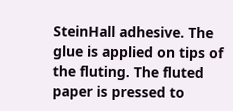SteinHall adhesive. The glue is applied on tips of the fluting. The fluted paper is pressed to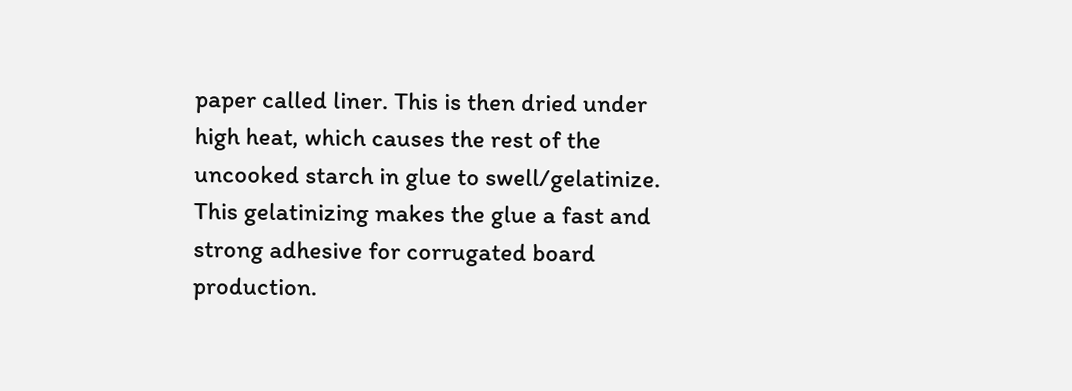paper called liner. This is then dried under high heat, which causes the rest of the uncooked starch in glue to swell/gelatinize. This gelatinizing makes the glue a fast and strong adhesive for corrugated board production.